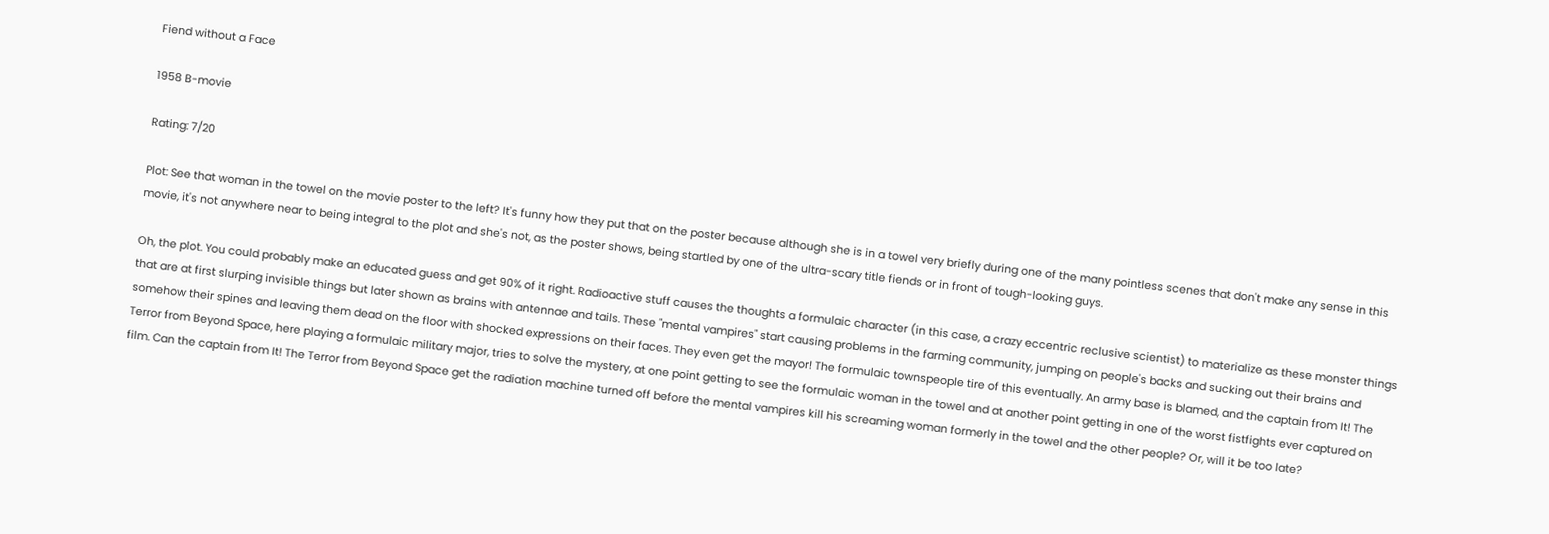Fiend without a Face

1958 B-movie

Rating: 7/20

Plot: See that woman in the towel on the movie poster to the left? It's funny how they put that on the poster because although she is in a towel very briefly during one of the many pointless scenes that don't make any sense in this movie, it's not anywhere near to being integral to the plot and she's not, as the poster shows, being startled by one of the ultra-scary title fiends or in front of tough-looking guys.

Oh, the plot. You could probably make an educated guess and get 90% of it right. Radioactive stuff causes the thoughts a formulaic character (in this case, a crazy eccentric reclusive scientist) to materialize as these monster things that are at first slurping invisible things but later shown as brains with antennae and tails. These "mental vampires" start causing problems in the farming community, jumping on people's backs and sucking out their brains and somehow their spines and leaving them dead on the floor with shocked expressions on their faces. They even get the mayor! The formulaic townspeople tire of this eventually. An army base is blamed, and the captain from It! The Terror from Beyond Space, here playing a formulaic military major, tries to solve the mystery, at one point getting to see the formulaic woman in the towel and at another point getting in one of the worst fistfights ever captured on film. Can the captain from It! The Terror from Beyond Space get the radiation machine turned off before the mental vampires kill his screaming woman formerly in the towel and the other people? Or, will it be too late?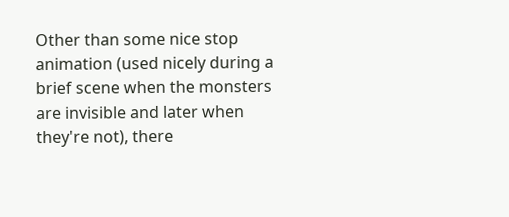Other than some nice stop animation (used nicely during a brief scene when the monsters are invisible and later when they're not), there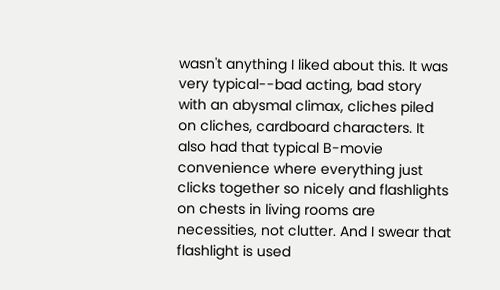wasn't anything I liked about this. It was very typical--bad acting, bad story with an abysmal climax, cliches piled on cliches, cardboard characters. It also had that typical B-movie convenience where everything just clicks together so nicely and flashlights on chests in living rooms are necessities, not clutter. And I swear that flashlight is used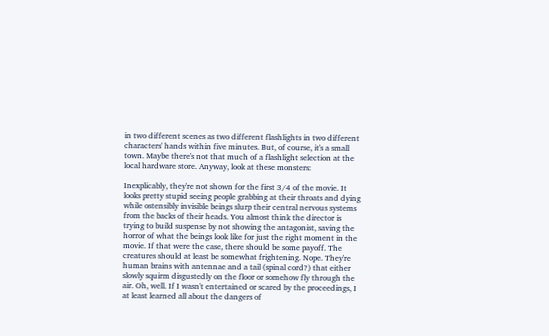in two different scenes as two different flashlights in two different characters' hands within five minutes. But, of course, it's a small town. Maybe there's not that much of a flashlight selection at the local hardware store. Anyway, look at these monsters:

Inexplicably, they're not shown for the first 3/4 of the movie. It looks pretty stupid seeing people grabbing at their throats and dying while ostensibly invisible beings slurp their central nervous systems from the backs of their heads. You almost think the director is trying to build suspense by not showing the antagonist, saving the horror of what the beings look like for just the right moment in the movie. If that were the case, there should be some payoff. The creatures should at least be somewhat frightening. Nope. They're human brains with antennae and a tail (spinal cord?) that either slowly squirm disgustedly on the floor or somehow fly through the air. Oh, well. If I wasn't entertained or scared by the proceedings, I at least learned all about the dangers of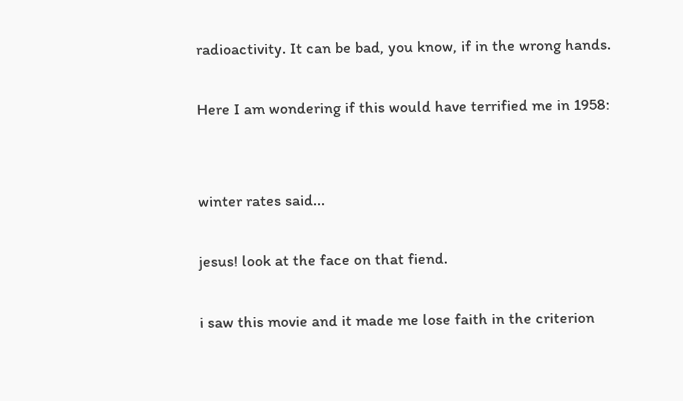radioactivity. It can be bad, you know, if in the wrong hands.

Here I am wondering if this would have terrified me in 1958:


winter rates said...

jesus! look at the face on that fiend.

i saw this movie and it made me lose faith in the criterion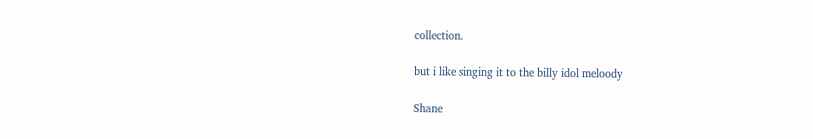collection.

but i like singing it to the billy idol meloody

Shane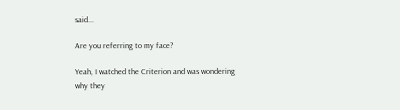said...

Are you referring to my face?

Yeah, I watched the Criterion and was wondering why they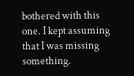bothered with this one. I kept assuming that I was missing something.